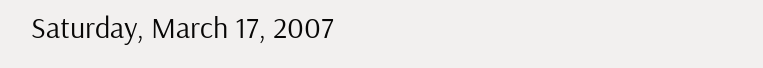Saturday, March 17, 2007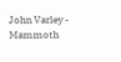John Varley - Mammoth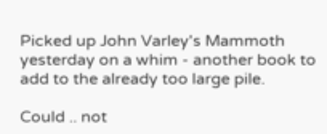Picked up John Varley's Mammoth yesterday on a whim - another book to add to the already too large pile.

Could .. not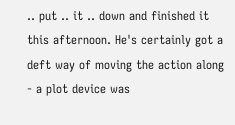.. put .. it .. down and finished it this afternoon. He's certainly got a deft way of moving the action along - a plot device was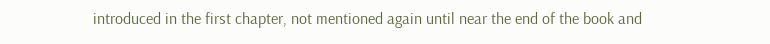introduced in the first chapter, not mentioned again until near the end of the book and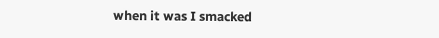when it was I smacked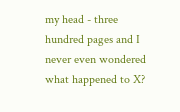my head - three hundred pages and I never even wondered what happened to X?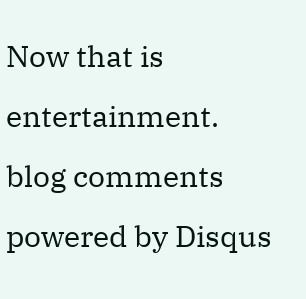Now that is entertainment.
blog comments powered by Disqus